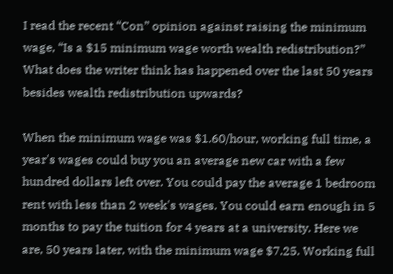I read the recent “Con” opinion against raising the minimum wage, “Is a $15 minimum wage worth wealth redistribution?” What does the writer think has happened over the last 50 years besides wealth redistribution upwards?

When the minimum wage was $1.60/hour, working full time, a year's wages could buy you an average new car with a few hundred dollars left over. You could pay the average 1 bedroom rent with less than 2 week's wages. You could earn enough in 5 months to pay the tuition for 4 years at a university. Here we are, 50 years later, with the minimum wage $7.25. Working full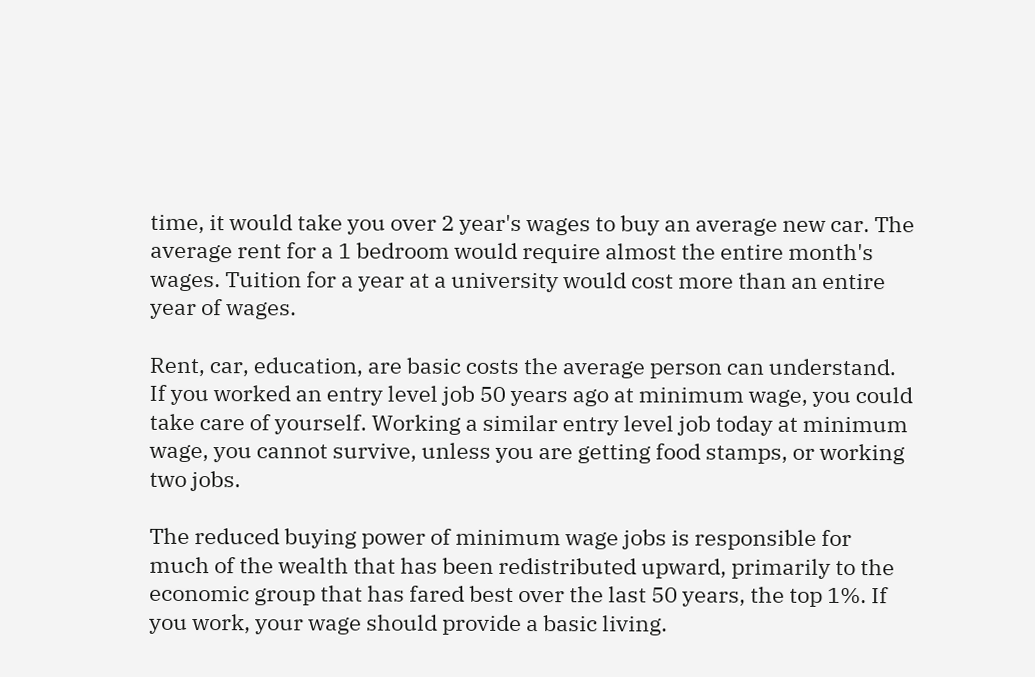time, it would take you over 2 year's wages to buy an average new car. The average rent for a 1 bedroom would require almost the entire month's wages. Tuition for a year at a university would cost more than an entire year of wages.

Rent, car, education, are basic costs the average person can understand. If you worked an entry level job 50 years ago at minimum wage, you could take care of yourself. Working a similar entry level job today at minimum wage, you cannot survive, unless you are getting food stamps, or working two jobs.

The reduced buying power of minimum wage jobs is responsible for much of the wealth that has been redistributed upward, primarily to the economic group that has fared best over the last 50 years, the top 1%. If you work, your wage should provide a basic living.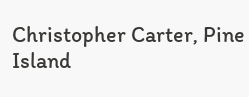Christopher Carter, Pine Island